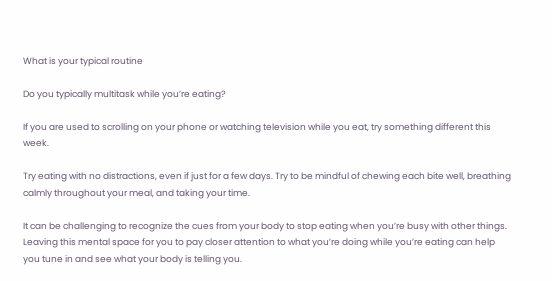What is your typical routine

Do you typically multitask while you’re eating?

If you are used to scrolling on your phone or watching television while you eat, try something different this week.

Try eating with no distractions, even if just for a few days. Try to be mindful of chewing each bite well, breathing calmly throughout your meal, and taking your time.

It can be challenging to recognize the cues from your body to stop eating when you’re busy with other things. Leaving this mental space for you to pay closer attention to what you’re doing while you’re eating can help you tune in and see what your body is telling you.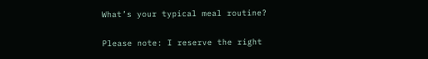What’s your typical meal routine?

Please note: I reserve the right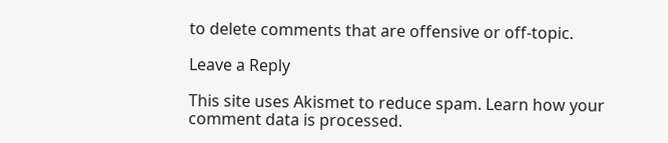to delete comments that are offensive or off-topic.

Leave a Reply

This site uses Akismet to reduce spam. Learn how your comment data is processed.